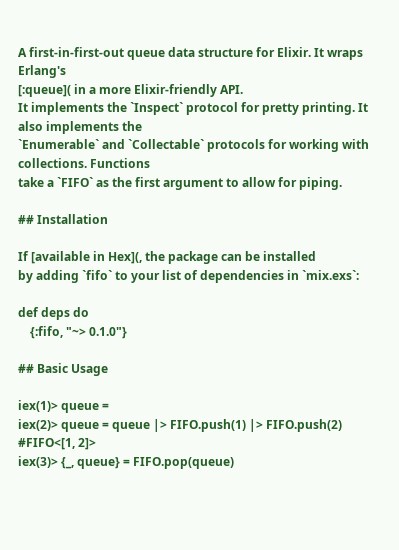A first-in-first-out queue data structure for Elixir. It wraps Erlang's
[:queue]( in a more Elixir-friendly API.
It implements the `Inspect` protocol for pretty printing. It also implements the
`Enumerable` and `Collectable` protocols for working with collections. Functions
take a `FIFO` as the first argument to allow for piping.

## Installation

If [available in Hex](, the package can be installed
by adding `fifo` to your list of dependencies in `mix.exs`:

def deps do
    {:fifo, "~> 0.1.0"}

## Basic Usage

iex(1)> queue =
iex(2)> queue = queue |> FIFO.push(1) |> FIFO.push(2)
#FIFO<[1, 2]>
iex(3)> {_, queue} = FIFO.pop(queue)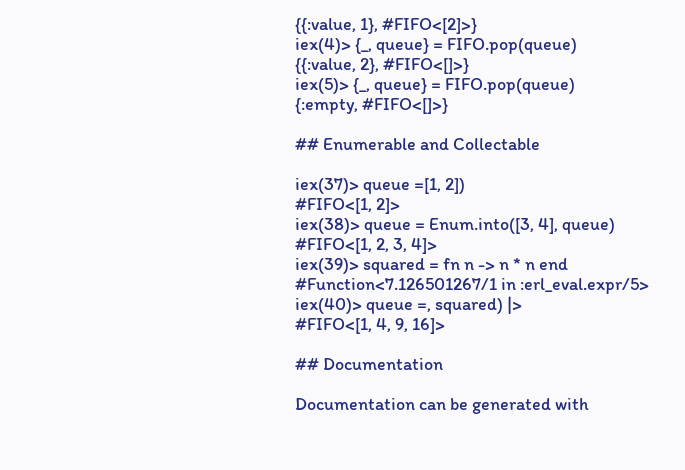{{:value, 1}, #FIFO<[2]>}
iex(4)> {_, queue} = FIFO.pop(queue)
{{:value, 2}, #FIFO<[]>}
iex(5)> {_, queue} = FIFO.pop(queue)
{:empty, #FIFO<[]>}

## Enumerable and Collectable

iex(37)> queue =[1, 2])
#FIFO<[1, 2]>
iex(38)> queue = Enum.into([3, 4], queue)
#FIFO<[1, 2, 3, 4]>
iex(39)> squared = fn n -> n * n end
#Function<7.126501267/1 in :erl_eval.expr/5>
iex(40)> queue =, squared) |>
#FIFO<[1, 4, 9, 16]>

## Documentation

Documentation can be generated with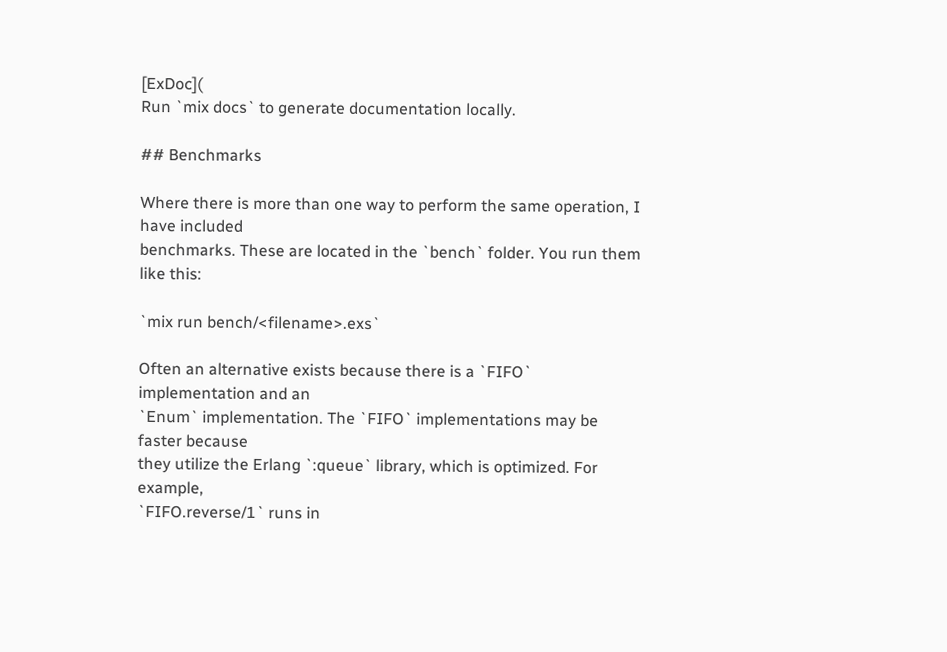[ExDoc](
Run `mix docs` to generate documentation locally.

## Benchmarks

Where there is more than one way to perform the same operation, I have included
benchmarks. These are located in the `bench` folder. You run them like this:

`mix run bench/<filename>.exs`

Often an alternative exists because there is a `FIFO` implementation and an
`Enum` implementation. The `FIFO` implementations may be faster because
they utilize the Erlang `:queue` library, which is optimized. For example,
`FIFO.reverse/1` runs in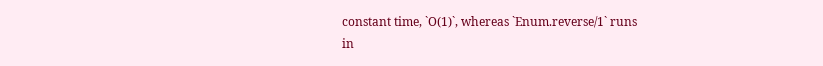constant time, `O(1)`, whereas `Enum.reverse/1` runs
in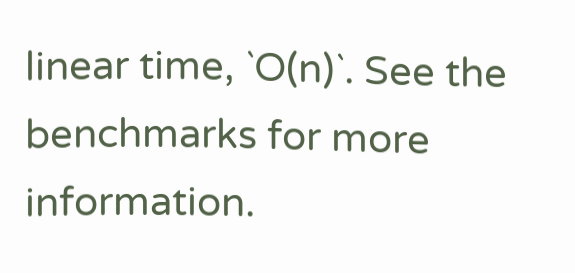linear time, `O(n)`. See the benchmarks for more information.